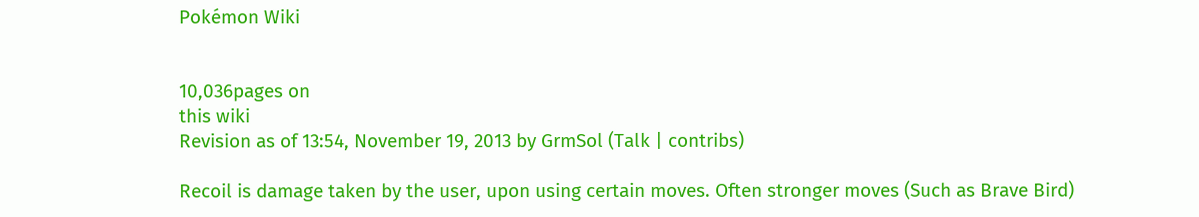Pokémon Wiki


10,036pages on
this wiki
Revision as of 13:54, November 19, 2013 by GrmSol (Talk | contribs)

Recoil is damage taken by the user, upon using certain moves. Often stronger moves (Such as Brave Bird)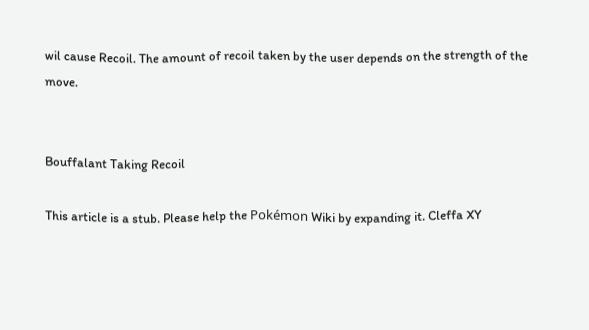wil cause Recoil. The amount of recoil taken by the user depends on the strength of the move.


Bouffalant Taking Recoil

This article is a stub. Please help the Pokémon Wiki by expanding it. Cleffa XY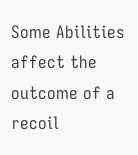Some Abilities affect the outcome of a recoil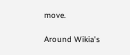move.

Around Wikia's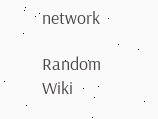network

Random Wiki